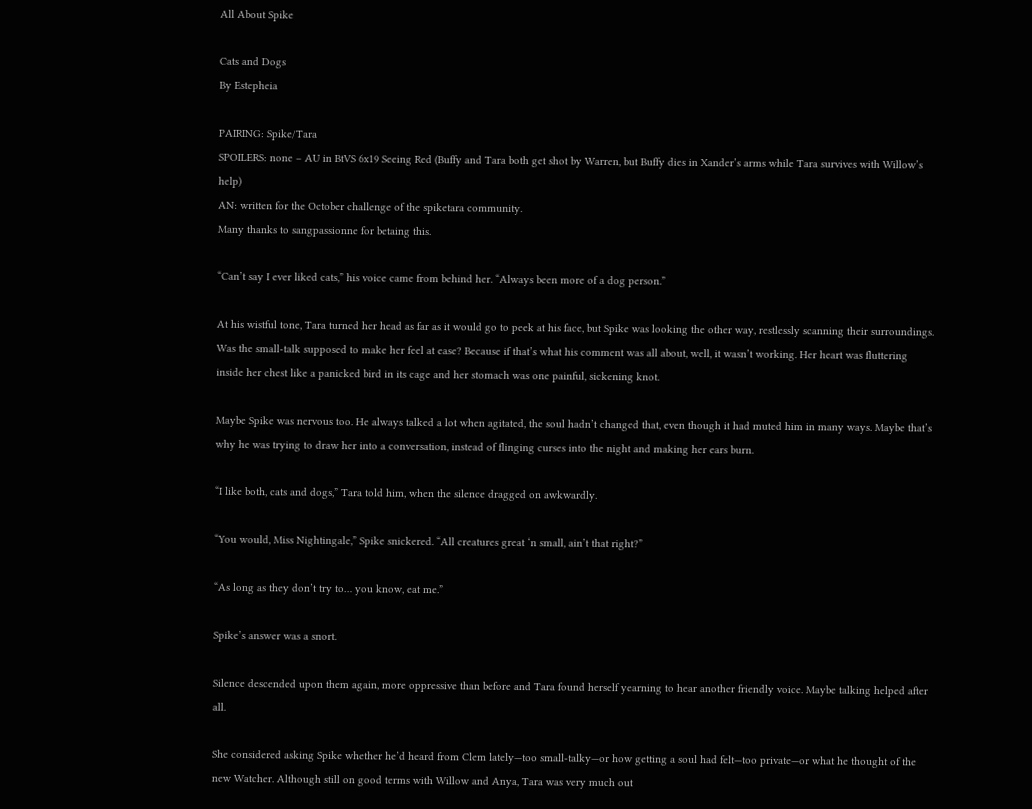All About Spike

Cats and Dogs
By Estepheia

PAIRING: Spike/Tara
SPOILERS: none – AU in BtVS 6x19 Seeing Red (Buffy and Tara both get shot by Warren, but Buffy dies in Xander’s arms while Tara survives with Willow’s help)
AN: written for the October challenge of the spiketara community.
Many thanks to sangpassionne for betaing this.

“Can’t say I ever liked cats,” his voice came from behind her. “Always been more of a dog person.”

At his wistful tone, Tara turned her head as far as it would go to peek at his face, but Spike was looking the other way, restlessly scanning their surroundings. Was the small-talk supposed to make her feel at ease? Because if that’s what his comment was all about, well, it wasn’t working. Her heart was fluttering inside her chest like a panicked bird in its cage and her stomach was one painful, sickening knot.

Maybe Spike was nervous too. He always talked a lot when agitated, the soul hadn’t changed that, even though it had muted him in many ways. Maybe that’s why he was trying to draw her into a conversation, instead of flinging curses into the night and making her ears burn.

“I like both, cats and dogs,” Tara told him, when the silence dragged on awkwardly.

“You would, Miss Nightingale,” Spike snickered. “All creatures great ‘n small, ain’t that right?”

“As long as they don’t try to… you know, eat me.”

Spike’s answer was a snort.

Silence descended upon them again, more oppressive than before and Tara found herself yearning to hear another friendly voice. Maybe talking helped after all.

She considered asking Spike whether he’d heard from Clem lately—too small-talky—or how getting a soul had felt—too private—or what he thought of the new Watcher. Although still on good terms with Willow and Anya, Tara was very much out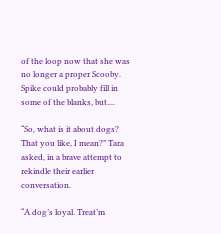of the loop now that she was no longer a proper Scooby. Spike could probably fill in some of the blanks, but....

“So, what is it about dogs? That you like, I mean?” Tara asked, in a brave attempt to rekindle their earlier conversation.

“A dog’s loyal. Treat’m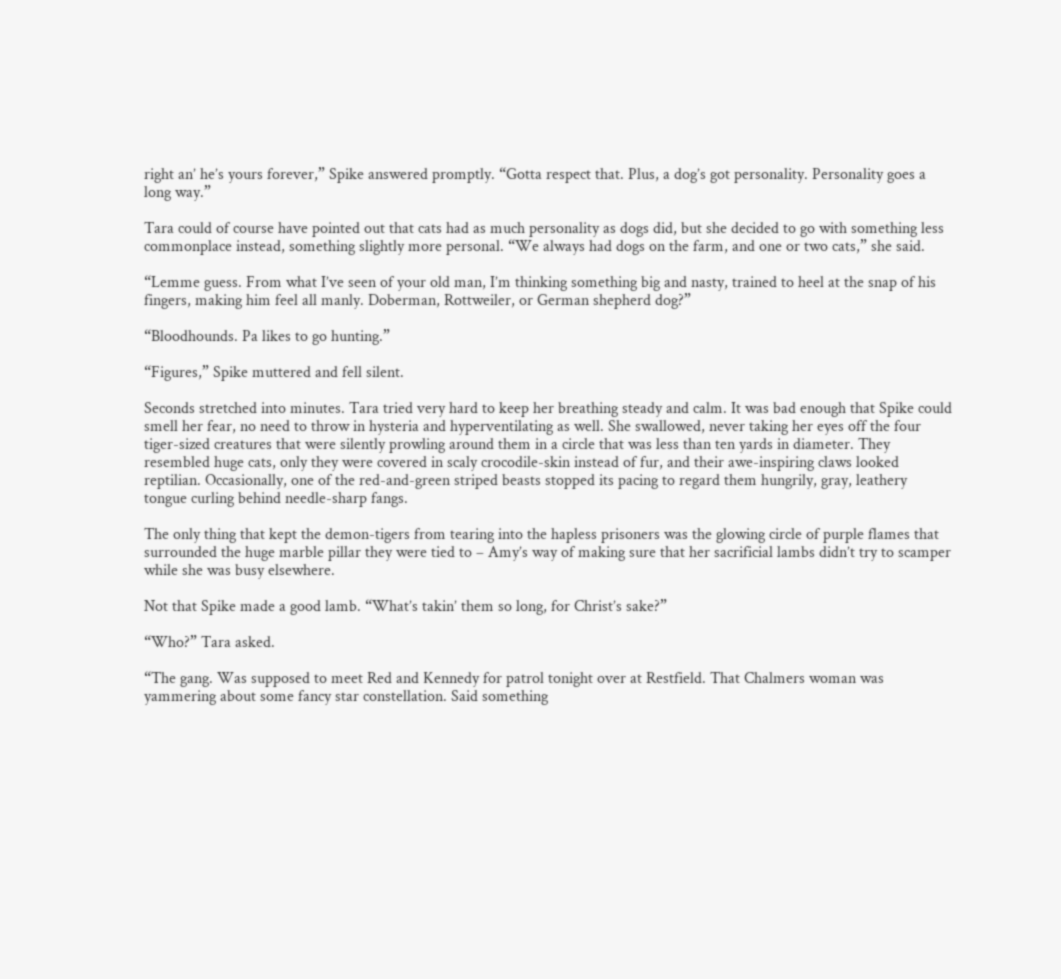right an’ he’s yours forever,” Spike answered promptly. “Gotta respect that. Plus, a dog’s got personality. Personality goes a long way.”

Tara could of course have pointed out that cats had as much personality as dogs did, but she decided to go with something less commonplace instead, something slightly more personal. “We always had dogs on the farm, and one or two cats,” she said.

“Lemme guess. From what I’ve seen of your old man, I’m thinking something big and nasty, trained to heel at the snap of his fingers, making him feel all manly. Doberman, Rottweiler, or German shepherd dog?”

“Bloodhounds. Pa likes to go hunting.”

“Figures,” Spike muttered and fell silent.

Seconds stretched into minutes. Tara tried very hard to keep her breathing steady and calm. It was bad enough that Spike could smell her fear, no need to throw in hysteria and hyperventilating as well. She swallowed, never taking her eyes off the four tiger-sized creatures that were silently prowling around them in a circle that was less than ten yards in diameter. They resembled huge cats, only they were covered in scaly crocodile-skin instead of fur, and their awe-inspiring claws looked reptilian. Occasionally, one of the red-and-green striped beasts stopped its pacing to regard them hungrily, gray, leathery tongue curling behind needle-sharp fangs.

The only thing that kept the demon-tigers from tearing into the hapless prisoners was the glowing circle of purple flames that surrounded the huge marble pillar they were tied to – Amy’s way of making sure that her sacrificial lambs didn’t try to scamper while she was busy elsewhere.

Not that Spike made a good lamb. “What’s takin’ them so long, for Christ’s sake?”

“Who?” Tara asked.

“The gang. Was supposed to meet Red and Kennedy for patrol tonight over at Restfield. That Chalmers woman was yammering about some fancy star constellation. Said something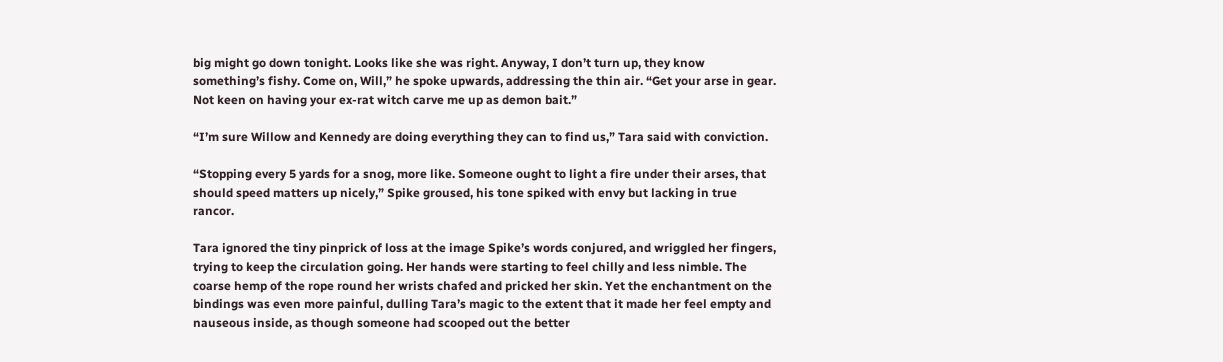big might go down tonight. Looks like she was right. Anyway, I don’t turn up, they know something’s fishy. Come on, Will,” he spoke upwards, addressing the thin air. “Get your arse in gear. Not keen on having your ex-rat witch carve me up as demon bait.”

“I’m sure Willow and Kennedy are doing everything they can to find us,” Tara said with conviction.

“Stopping every 5 yards for a snog, more like. Someone ought to light a fire under their arses, that should speed matters up nicely,” Spike groused, his tone spiked with envy but lacking in true rancor.

Tara ignored the tiny pinprick of loss at the image Spike’s words conjured, and wriggled her fingers, trying to keep the circulation going. Her hands were starting to feel chilly and less nimble. The coarse hemp of the rope round her wrists chafed and pricked her skin. Yet the enchantment on the bindings was even more painful, dulling Tara’s magic to the extent that it made her feel empty and nauseous inside, as though someone had scooped out the better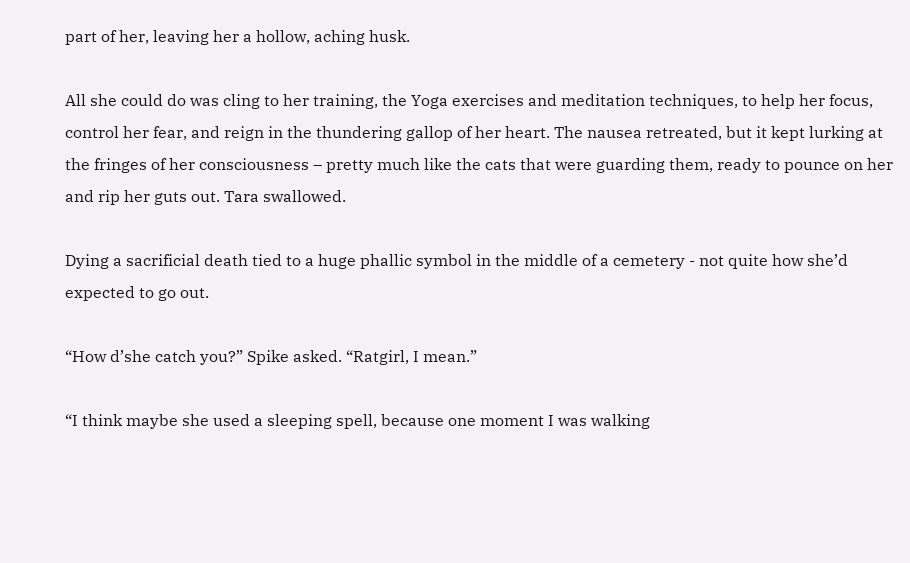part of her, leaving her a hollow, aching husk.

All she could do was cling to her training, the Yoga exercises and meditation techniques, to help her focus, control her fear, and reign in the thundering gallop of her heart. The nausea retreated, but it kept lurking at the fringes of her consciousness – pretty much like the cats that were guarding them, ready to pounce on her and rip her guts out. Tara swallowed.

Dying a sacrificial death tied to a huge phallic symbol in the middle of a cemetery - not quite how she’d expected to go out.

“How d’she catch you?” Spike asked. “Ratgirl, I mean.”

“I think maybe she used a sleeping spell, because one moment I was walking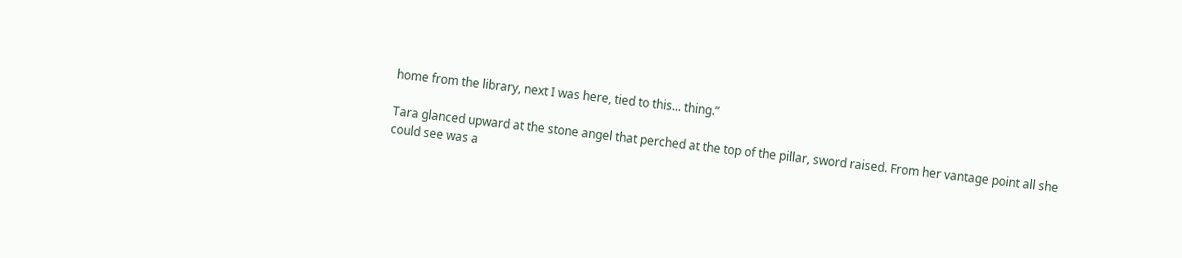home from the library, next I was here, tied to this... thing.”

Tara glanced upward at the stone angel that perched at the top of the pillar, sword raised. From her vantage point all she could see was a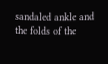sandaled ankle and the folds of the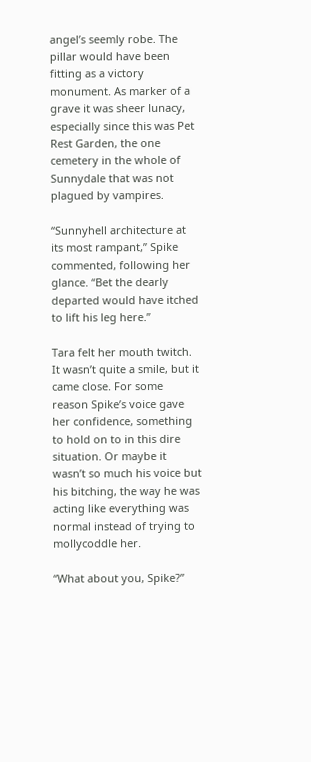angel’s seemly robe. The pillar would have been fitting as a victory monument. As marker of a grave it was sheer lunacy, especially since this was Pet Rest Garden, the one cemetery in the whole of Sunnydale that was not plagued by vampires.

“Sunnyhell architecture at its most rampant,” Spike commented, following her glance. “Bet the dearly departed would have itched to lift his leg here.”

Tara felt her mouth twitch. It wasn’t quite a smile, but it came close. For some reason Spike’s voice gave her confidence, something to hold on to in this dire situation. Or maybe it wasn’t so much his voice but his bitching, the way he was acting like everything was normal instead of trying to mollycoddle her.

“What about you, Spike?”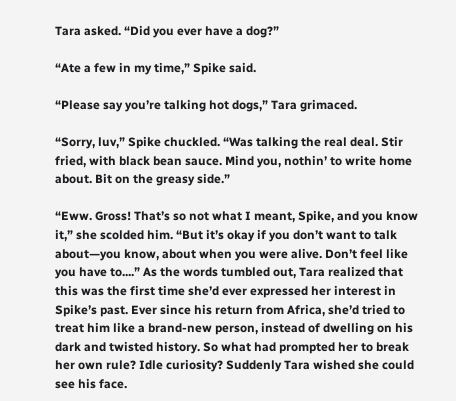Tara asked. “Did you ever have a dog?”

“Ate a few in my time,” Spike said.

“Please say you’re talking hot dogs,” Tara grimaced.

“Sorry, luv,” Spike chuckled. “Was talking the real deal. Stir fried, with black bean sauce. Mind you, nothin’ to write home about. Bit on the greasy side.”

“Eww. Gross! That’s so not what I meant, Spike, and you know it,” she scolded him. “But it’s okay if you don’t want to talk about—you know, about when you were alive. Don’t feel like you have to....” As the words tumbled out, Tara realized that this was the first time she’d ever expressed her interest in Spike’s past. Ever since his return from Africa, she’d tried to treat him like a brand-new person, instead of dwelling on his dark and twisted history. So what had prompted her to break her own rule? Idle curiosity? Suddenly Tara wished she could see his face.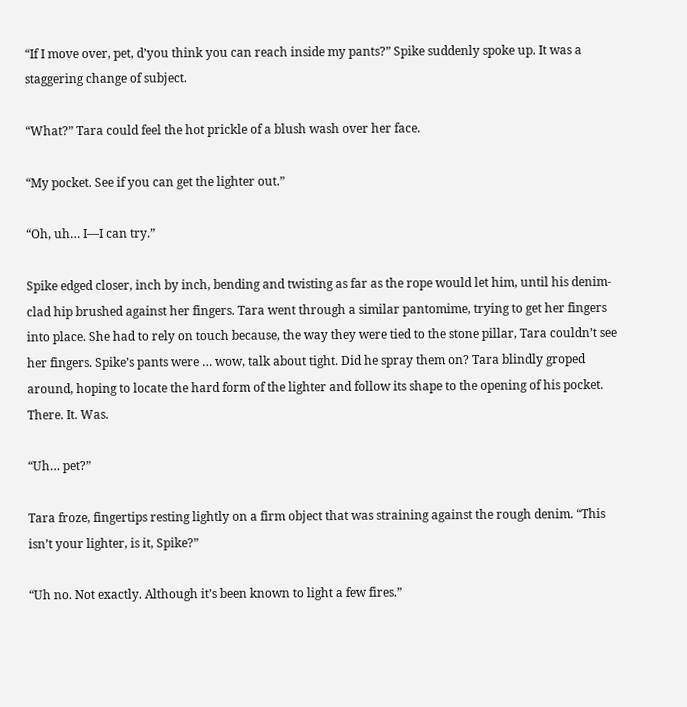“If I move over, pet, d’you think you can reach inside my pants?” Spike suddenly spoke up. It was a staggering change of subject.

“What?” Tara could feel the hot prickle of a blush wash over her face.

“My pocket. See if you can get the lighter out.”

“Oh, uh… I—I can try.”

Spike edged closer, inch by inch, bending and twisting as far as the rope would let him, until his denim-clad hip brushed against her fingers. Tara went through a similar pantomime, trying to get her fingers into place. She had to rely on touch because, the way they were tied to the stone pillar, Tara couldn’t see her fingers. Spike’s pants were … wow, talk about tight. Did he spray them on? Tara blindly groped around, hoping to locate the hard form of the lighter and follow its shape to the opening of his pocket. There. It. Was.

“Uh… pet?”

Tara froze, fingertips resting lightly on a firm object that was straining against the rough denim. “This isn’t your lighter, is it, Spike?”

“Uh no. Not exactly. Although it’s been known to light a few fires.”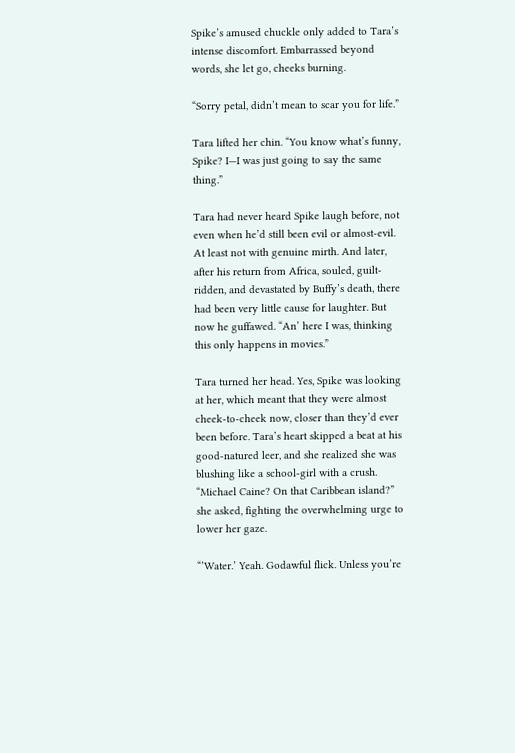Spike’s amused chuckle only added to Tara’s intense discomfort. Embarrassed beyond words, she let go, cheeks burning.

“Sorry petal, didn’t mean to scar you for life.”

Tara lifted her chin. “You know what’s funny, Spike? I—I was just going to say the same thing.”

Tara had never heard Spike laugh before, not even when he’d still been evil or almost-evil. At least not with genuine mirth. And later, after his return from Africa, souled, guilt-ridden, and devastated by Buffy’s death, there had been very little cause for laughter. But now he guffawed. “An’ here I was, thinking this only happens in movies.”

Tara turned her head. Yes, Spike was looking at her, which meant that they were almost cheek-to-cheek now, closer than they’d ever been before. Tara’s heart skipped a beat at his good-natured leer, and she realized she was blushing like a school-girl with a crush. “Michael Caine? On that Caribbean island?” she asked, fighting the overwhelming urge to lower her gaze.

“’Water.’ Yeah. Godawful flick. Unless you’re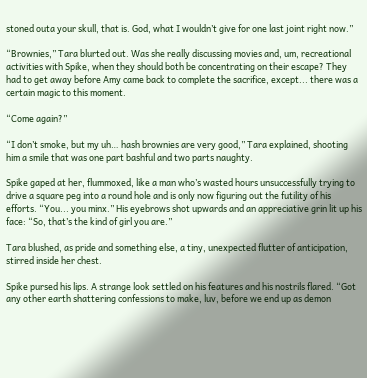stoned outa your skull, that is. God, what I wouldn’t give for one last joint right now.”

“Brownies,” Tara blurted out. Was she really discussing movies and, um, recreational activities with Spike, when they should both be concentrating on their escape? They had to get away before Amy came back to complete the sacrifice, except... there was a certain magic to this moment.

“Come again?”

“I don’t smoke, but my uh… hash brownies are very good,” Tara explained, shooting him a smile that was one part bashful and two parts naughty.

Spike gaped at her, flummoxed, like a man who’s wasted hours unsuccessfully trying to drive a square peg into a round hole and is only now figuring out the futility of his efforts. “You... you minx.” His eyebrows shot upwards and an appreciative grin lit up his face: “So, that’s the kind of girl you are.”

Tara blushed, as pride and something else, a tiny, unexpected flutter of anticipation, stirred inside her chest.

Spike pursed his lips. A strange look settled on his features and his nostrils flared. “Got any other earth shattering confessions to make, luv, before we end up as demon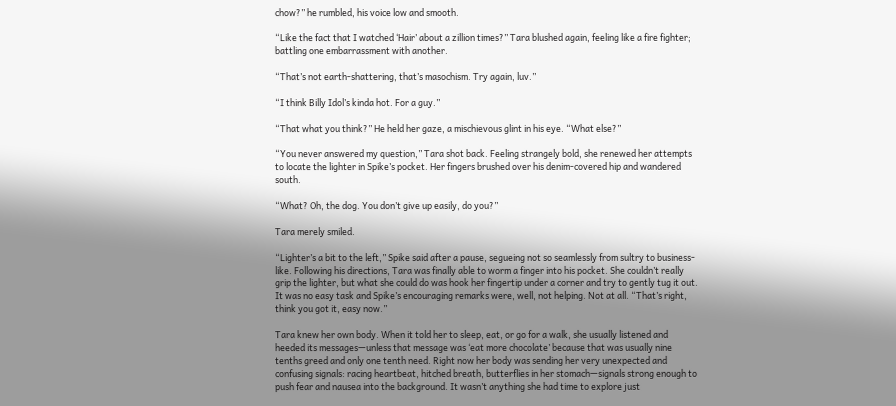chow?” he rumbled, his voice low and smooth.

“Like the fact that I watched ‘Hair’ about a zillion times?” Tara blushed again, feeling like a fire fighter; battling one embarrassment with another.

“That’s not earth-shattering, that’s masochism. Try again, luv.”

“I think Billy Idol’s kinda hot. For a guy.”

“That what you think?” He held her gaze, a mischievous glint in his eye. “What else?”

“You never answered my question,” Tara shot back. Feeling strangely bold, she renewed her attempts to locate the lighter in Spike’s pocket. Her fingers brushed over his denim-covered hip and wandered south.

“What? Oh, the dog. You don’t give up easily, do you?”

Tara merely smiled.

“Lighter’s a bit to the left,” Spike said after a pause, segueing not so seamlessly from sultry to business-like. Following his directions, Tara was finally able to worm a finger into his pocket. She couldn’t really grip the lighter, but what she could do was hook her fingertip under a corner and try to gently tug it out. It was no easy task and Spike’s encouraging remarks were, well, not helping. Not at all. “That’s right, think you got it, easy now.”

Tara knew her own body. When it told her to sleep, eat, or go for a walk, she usually listened and heeded its messages—unless that message was ‘eat more chocolate’ because that was usually nine tenths greed and only one tenth need. Right now her body was sending her very unexpected and confusing signals: racing heartbeat, hitched breath, butterflies in her stomach—signals strong enough to push fear and nausea into the background. It wasn’t anything she had time to explore just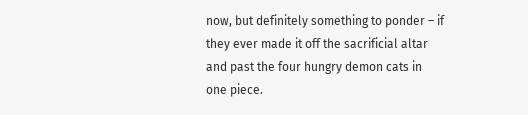now, but definitely something to ponder – if they ever made it off the sacrificial altar and past the four hungry demon cats in one piece.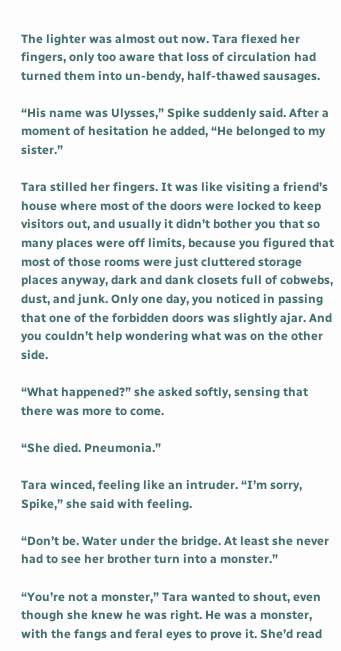The lighter was almost out now. Tara flexed her fingers, only too aware that loss of circulation had turned them into un-bendy, half-thawed sausages.

“His name was Ulysses,” Spike suddenly said. After a moment of hesitation he added, “He belonged to my sister.”

Tara stilled her fingers. It was like visiting a friend’s house where most of the doors were locked to keep visitors out, and usually it didn’t bother you that so many places were off limits, because you figured that most of those rooms were just cluttered storage places anyway, dark and dank closets full of cobwebs, dust, and junk. Only one day, you noticed in passing that one of the forbidden doors was slightly ajar. And you couldn’t help wondering what was on the other side.

“What happened?” she asked softly, sensing that there was more to come.

“She died. Pneumonia.”

Tara winced, feeling like an intruder. “I’m sorry, Spike,” she said with feeling.

“Don’t be. Water under the bridge. At least she never had to see her brother turn into a monster.”

“You’re not a monster,” Tara wanted to shout, even though she knew he was right. He was a monster, with the fangs and feral eyes to prove it. She’d read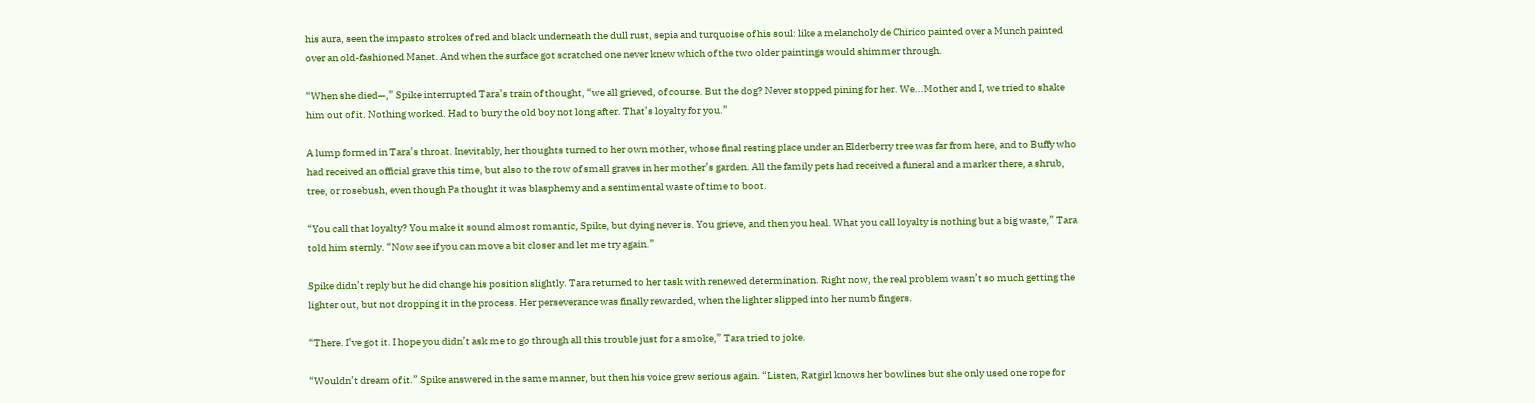his aura, seen the impasto strokes of red and black underneath the dull rust, sepia and turquoise of his soul: like a melancholy de Chirico painted over a Munch painted over an old-fashioned Manet. And when the surface got scratched one never knew which of the two older paintings would shimmer through.

“When she died—,” Spike interrupted Tara’s train of thought, “we all grieved, of course. But the dog? Never stopped pining for her. We...Mother and I, we tried to shake him out of it. Nothing worked. Had to bury the old boy not long after. That’s loyalty for you.”

A lump formed in Tara’s throat. Inevitably, her thoughts turned to her own mother, whose final resting place under an Elderberry tree was far from here, and to Buffy who had received an official grave this time, but also to the row of small graves in her mother’s garden. All the family pets had received a funeral and a marker there, a shrub, tree, or rosebush, even though Pa thought it was blasphemy and a sentimental waste of time to boot.

“You call that loyalty? You make it sound almost romantic, Spike, but dying never is. You grieve, and then you heal. What you call loyalty is nothing but a big waste,” Tara told him sternly. “Now see if you can move a bit closer and let me try again.”

Spike didn’t reply but he did change his position slightly. Tara returned to her task with renewed determination. Right now, the real problem wasn’t so much getting the lighter out, but not dropping it in the process. Her perseverance was finally rewarded, when the lighter slipped into her numb fingers.

“There. I’ve got it. I hope you didn’t ask me to go through all this trouble just for a smoke,” Tara tried to joke.

“Wouldn’t dream of it.” Spike answered in the same manner, but then his voice grew serious again. “Listen, Ratgirl knows her bowlines but she only used one rope for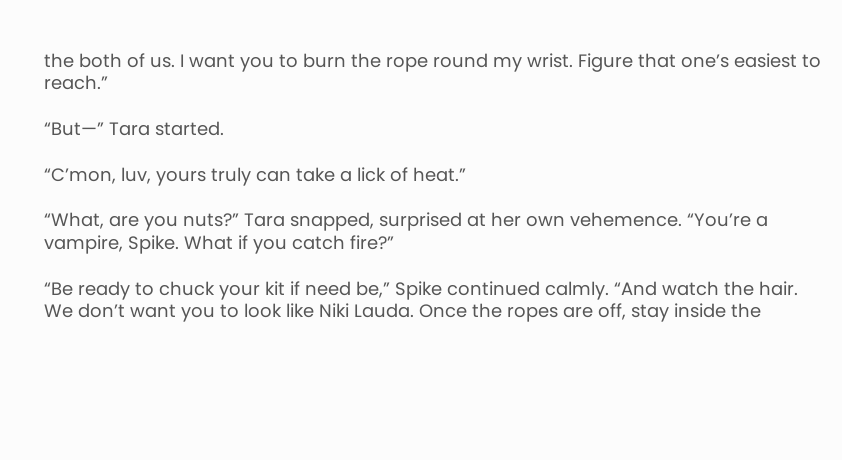the both of us. I want you to burn the rope round my wrist. Figure that one’s easiest to reach.”

“But—” Tara started.

“C’mon, luv, yours truly can take a lick of heat.”

“What, are you nuts?” Tara snapped, surprised at her own vehemence. “You’re a vampire, Spike. What if you catch fire?”

“Be ready to chuck your kit if need be,” Spike continued calmly. “And watch the hair. We don’t want you to look like Niki Lauda. Once the ropes are off, stay inside the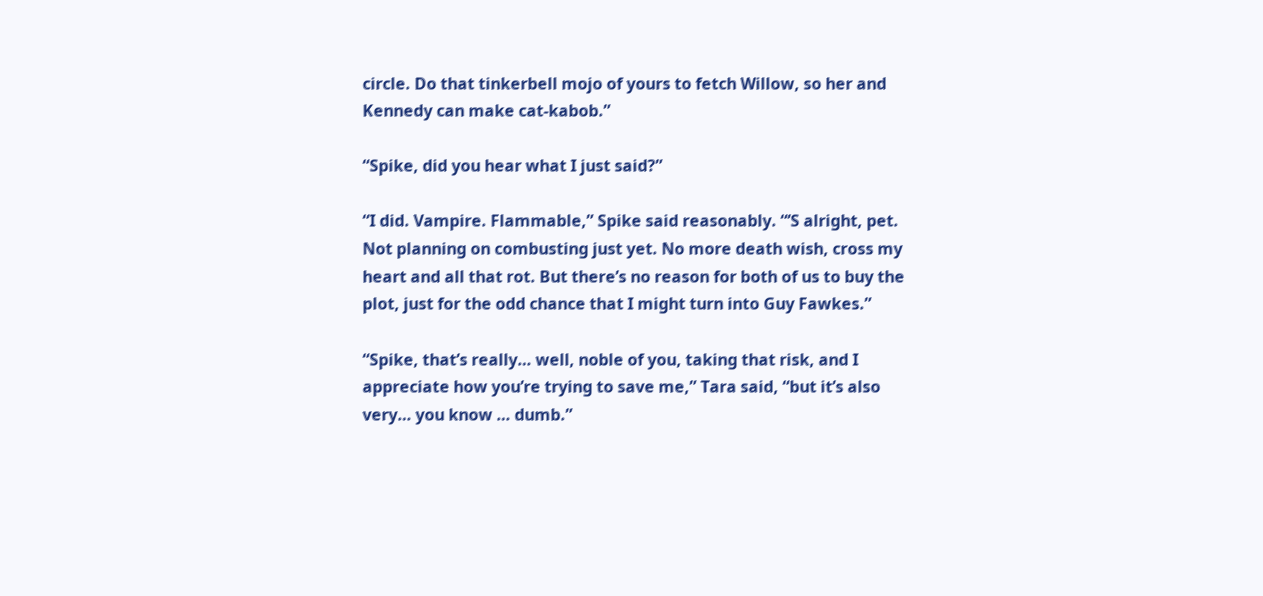circle. Do that tinkerbell mojo of yours to fetch Willow, so her and Kennedy can make cat-kabob.”

“Spike, did you hear what I just said?”

“I did. Vampire. Flammable,” Spike said reasonably. “’S alright, pet. Not planning on combusting just yet. No more death wish, cross my heart and all that rot. But there’s no reason for both of us to buy the plot, just for the odd chance that I might turn into Guy Fawkes.”

“Spike, that’s really… well, noble of you, taking that risk, and I appreciate how you’re trying to save me,” Tara said, “but it’s also very… you know … dumb.”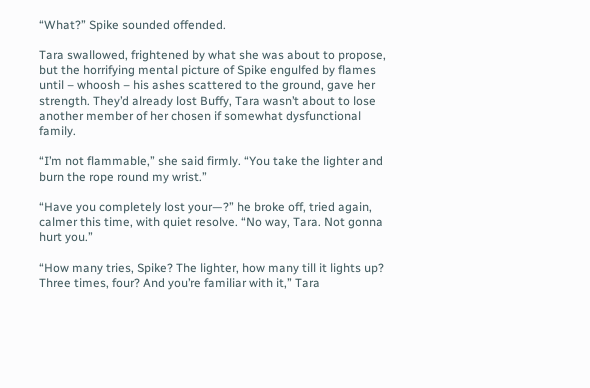“What?” Spike sounded offended.

Tara swallowed, frightened by what she was about to propose, but the horrifying mental picture of Spike engulfed by flames until – whoosh – his ashes scattered to the ground, gave her strength. They’d already lost Buffy, Tara wasn’t about to lose another member of her chosen if somewhat dysfunctional family.

“I’m not flammable,” she said firmly. “You take the lighter and burn the rope round my wrist.”

“Have you completely lost your—?” he broke off, tried again, calmer this time, with quiet resolve. “No way, Tara. Not gonna hurt you.”

“How many tries, Spike? The lighter, how many till it lights up? Three times, four? And you’re familiar with it,” Tara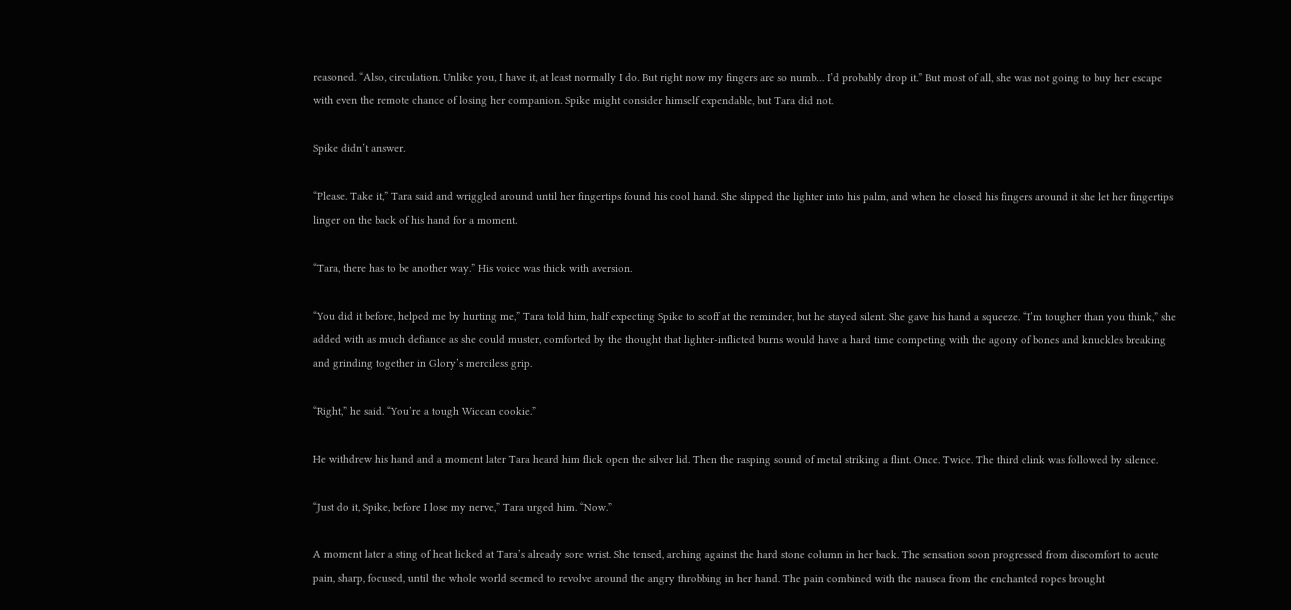reasoned. “Also, circulation. Unlike you, I have it, at least normally I do. But right now my fingers are so numb… I’d probably drop it.” But most of all, she was not going to buy her escape with even the remote chance of losing her companion. Spike might consider himself expendable, but Tara did not.

Spike didn’t answer.

“Please. Take it,” Tara said and wriggled around until her fingertips found his cool hand. She slipped the lighter into his palm, and when he closed his fingers around it she let her fingertips linger on the back of his hand for a moment.

“Tara, there has to be another way.” His voice was thick with aversion.

“You did it before, helped me by hurting me,” Tara told him, half expecting Spike to scoff at the reminder, but he stayed silent. She gave his hand a squeeze. “I’m tougher than you think,” she added with as much defiance as she could muster, comforted by the thought that lighter-inflicted burns would have a hard time competing with the agony of bones and knuckles breaking and grinding together in Glory’s merciless grip.

“Right,” he said. “You’re a tough Wiccan cookie.”

He withdrew his hand and a moment later Tara heard him flick open the silver lid. Then the rasping sound of metal striking a flint. Once. Twice. The third clink was followed by silence.

“Just do it, Spike, before I lose my nerve,” Tara urged him. “Now.”

A moment later a sting of heat licked at Tara’s already sore wrist. She tensed, arching against the hard stone column in her back. The sensation soon progressed from discomfort to acute pain, sharp, focused, until the whole world seemed to revolve around the angry throbbing in her hand. The pain combined with the nausea from the enchanted ropes brought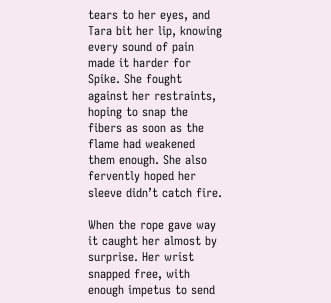tears to her eyes, and Tara bit her lip, knowing every sound of pain made it harder for Spike. She fought against her restraints, hoping to snap the fibers as soon as the flame had weakened them enough. She also fervently hoped her sleeve didn’t catch fire.

When the rope gave way it caught her almost by surprise. Her wrist snapped free, with enough impetus to send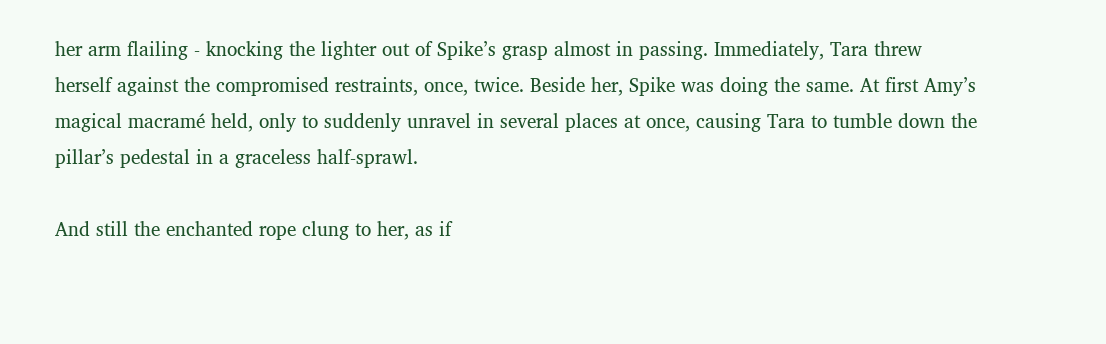her arm flailing - knocking the lighter out of Spike’s grasp almost in passing. Immediately, Tara threw herself against the compromised restraints, once, twice. Beside her, Spike was doing the same. At first Amy’s magical macramé held, only to suddenly unravel in several places at once, causing Tara to tumble down the pillar’s pedestal in a graceless half-sprawl.

And still the enchanted rope clung to her, as if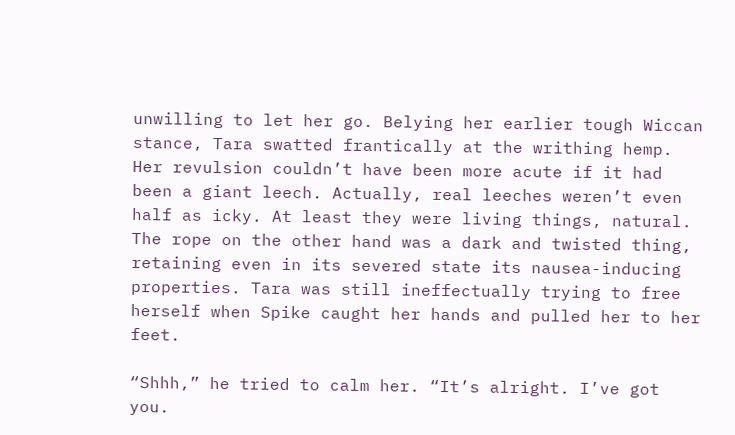unwilling to let her go. Belying her earlier tough Wiccan stance, Tara swatted frantically at the writhing hemp. Her revulsion couldn’t have been more acute if it had been a giant leech. Actually, real leeches weren’t even half as icky. At least they were living things, natural. The rope on the other hand was a dark and twisted thing, retaining even in its severed state its nausea-inducing properties. Tara was still ineffectually trying to free herself when Spike caught her hands and pulled her to her feet.

“Shhh,” he tried to calm her. “It’s alright. I’ve got you.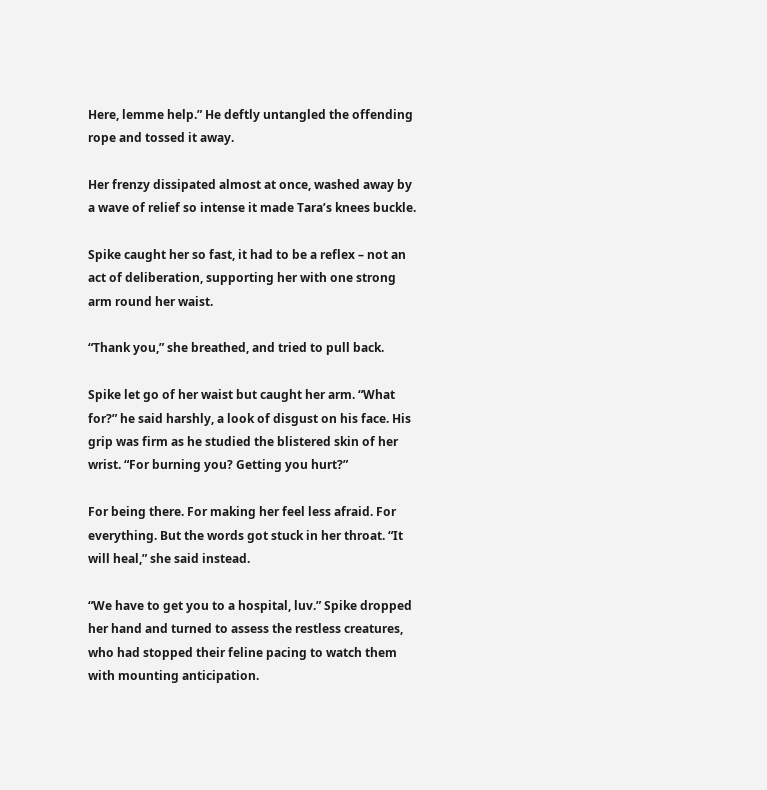Here, lemme help.” He deftly untangled the offending rope and tossed it away.

Her frenzy dissipated almost at once, washed away by a wave of relief so intense it made Tara’s knees buckle.

Spike caught her so fast, it had to be a reflex – not an act of deliberation, supporting her with one strong arm round her waist.

“Thank you,” she breathed, and tried to pull back.

Spike let go of her waist but caught her arm. “What for?” he said harshly, a look of disgust on his face. His grip was firm as he studied the blistered skin of her wrist. “For burning you? Getting you hurt?”

For being there. For making her feel less afraid. For everything. But the words got stuck in her throat. “It will heal,” she said instead.

“We have to get you to a hospital, luv.” Spike dropped her hand and turned to assess the restless creatures, who had stopped their feline pacing to watch them with mounting anticipation.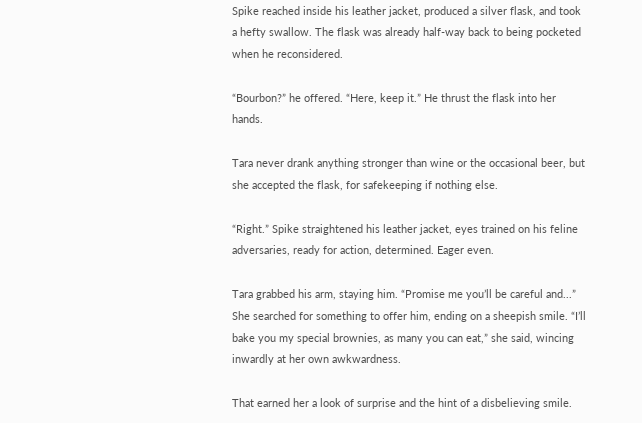Spike reached inside his leather jacket, produced a silver flask, and took a hefty swallow. The flask was already half-way back to being pocketed when he reconsidered.

“Bourbon?” he offered. “Here, keep it.” He thrust the flask into her hands.

Tara never drank anything stronger than wine or the occasional beer, but she accepted the flask, for safekeeping if nothing else.

“Right.” Spike straightened his leather jacket, eyes trained on his feline adversaries, ready for action, determined. Eager even.

Tara grabbed his arm, staying him. “Promise me you’ll be careful and...” She searched for something to offer him, ending on a sheepish smile. “I’ll bake you my special brownies, as many you can eat,” she said, wincing inwardly at her own awkwardness.

That earned her a look of surprise and the hint of a disbelieving smile.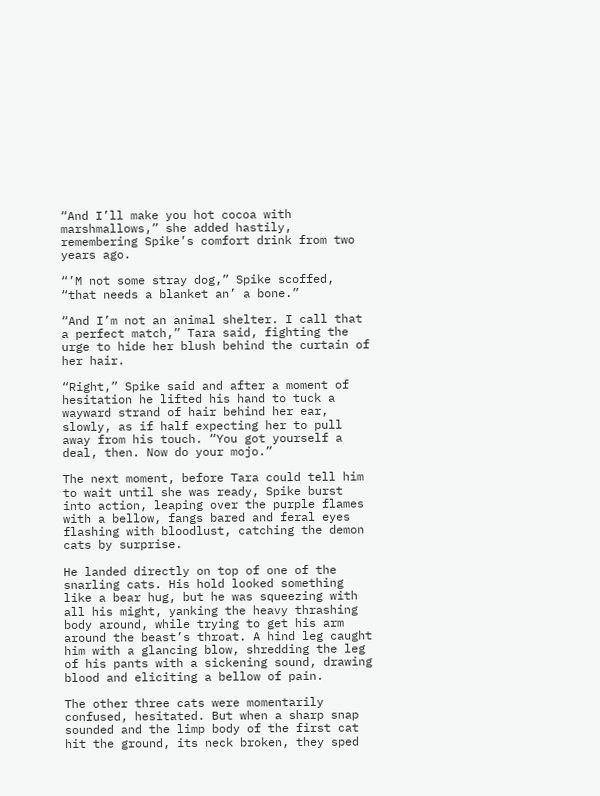“And I’ll make you hot cocoa with marshmallows,” she added hastily, remembering Spike’s comfort drink from two years ago.

“’M not some stray dog,” Spike scoffed, “that needs a blanket an’ a bone.”

“And I’m not an animal shelter. I call that a perfect match,” Tara said, fighting the urge to hide her blush behind the curtain of her hair.

“Right,” Spike said and after a moment of hesitation he lifted his hand to tuck a wayward strand of hair behind her ear, slowly, as if half expecting her to pull away from his touch. “You got yourself a deal, then. Now do your mojo.”

The next moment, before Tara could tell him to wait until she was ready, Spike burst into action, leaping over the purple flames with a bellow, fangs bared and feral eyes flashing with bloodlust, catching the demon cats by surprise.

He landed directly on top of one of the snarling cats. His hold looked something like a bear hug, but he was squeezing with all his might, yanking the heavy thrashing body around, while trying to get his arm around the beast’s throat. A hind leg caught him with a glancing blow, shredding the leg of his pants with a sickening sound, drawing blood and eliciting a bellow of pain.

The other three cats were momentarily confused, hesitated. But when a sharp snap sounded and the limp body of the first cat hit the ground, its neck broken, they sped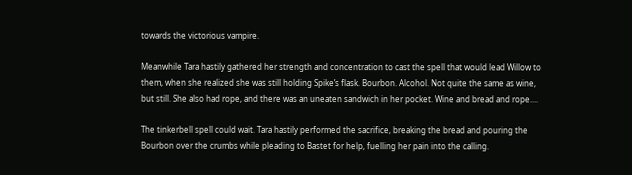towards the victorious vampire.

Meanwhile Tara hastily gathered her strength and concentration to cast the spell that would lead Willow to them, when she realized she was still holding Spike’s flask. Bourbon. Alcohol. Not quite the same as wine, but still. She also had rope, and there was an uneaten sandwich in her pocket. Wine and bread and rope....

The tinkerbell spell could wait. Tara hastily performed the sacrifice, breaking the bread and pouring the Bourbon over the crumbs while pleading to Bastet for help, fuelling her pain into the calling.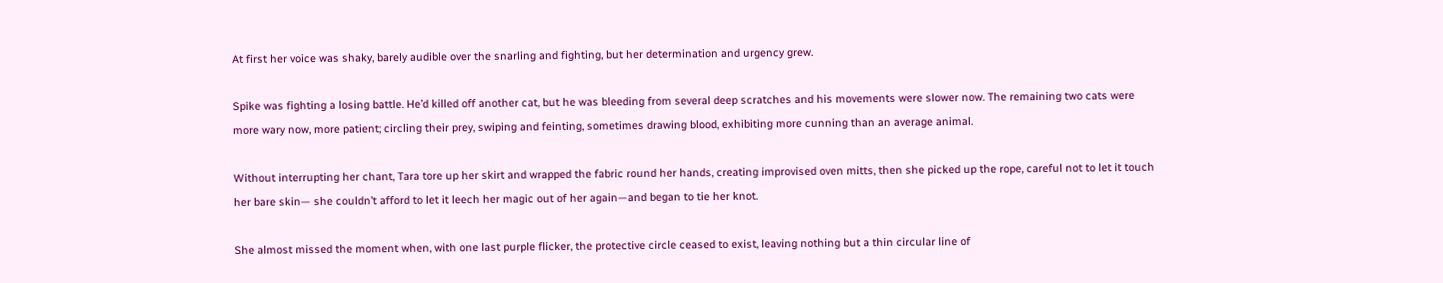At first her voice was shaky, barely audible over the snarling and fighting, but her determination and urgency grew.

Spike was fighting a losing battle. He’d killed off another cat, but he was bleeding from several deep scratches and his movements were slower now. The remaining two cats were more wary now, more patient; circling their prey, swiping and feinting, sometimes drawing blood, exhibiting more cunning than an average animal.

Without interrupting her chant, Tara tore up her skirt and wrapped the fabric round her hands, creating improvised oven mitts, then she picked up the rope, careful not to let it touch her bare skin— she couldn’t afford to let it leech her magic out of her again—and began to tie her knot.

She almost missed the moment when, with one last purple flicker, the protective circle ceased to exist, leaving nothing but a thin circular line of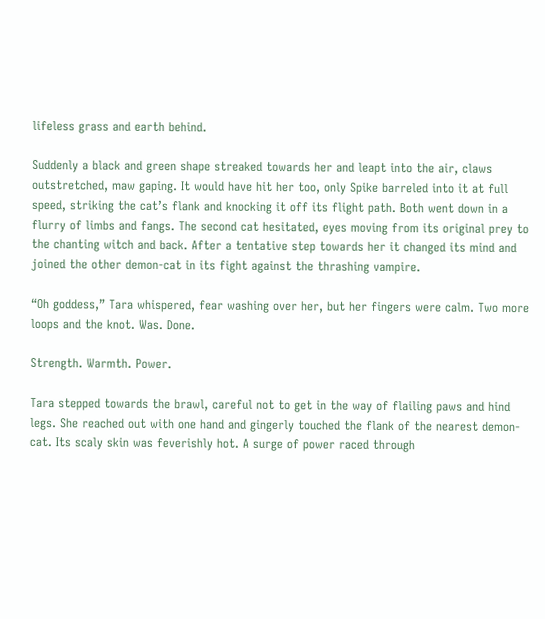lifeless grass and earth behind.

Suddenly a black and green shape streaked towards her and leapt into the air, claws outstretched, maw gaping. It would have hit her too, only Spike barreled into it at full speed, striking the cat’s flank and knocking it off its flight path. Both went down in a flurry of limbs and fangs. The second cat hesitated, eyes moving from its original prey to the chanting witch and back. After a tentative step towards her it changed its mind and joined the other demon-cat in its fight against the thrashing vampire.

“Oh goddess,” Tara whispered, fear washing over her, but her fingers were calm. Two more loops and the knot. Was. Done.

Strength. Warmth. Power.

Tara stepped towards the brawl, careful not to get in the way of flailing paws and hind legs. She reached out with one hand and gingerly touched the flank of the nearest demon-cat. Its scaly skin was feverishly hot. A surge of power raced through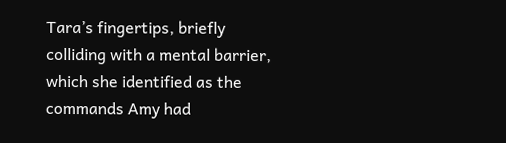Tara’s fingertips, briefly colliding with a mental barrier, which she identified as the commands Amy had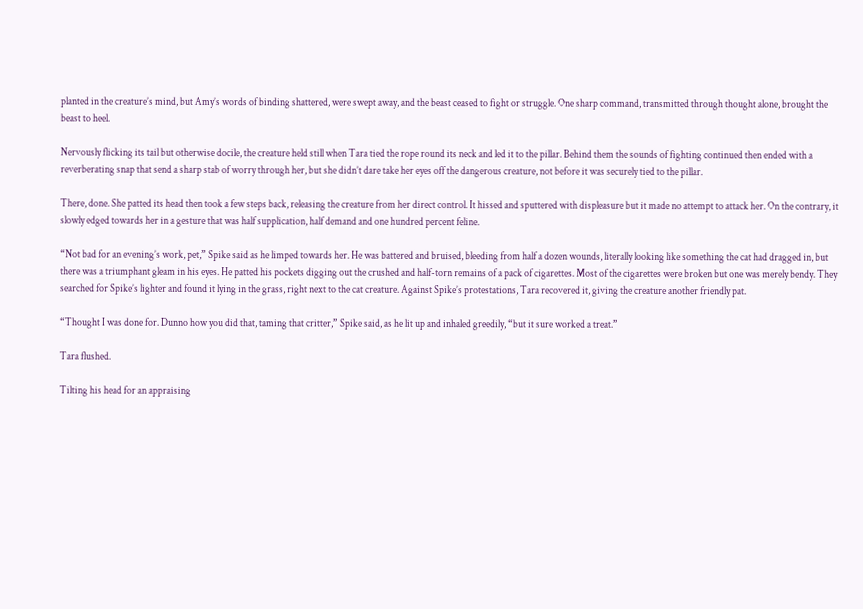planted in the creature’s mind, but Amy’s words of binding shattered, were swept away, and the beast ceased to fight or struggle. One sharp command, transmitted through thought alone, brought the beast to heel.

Nervously flicking its tail but otherwise docile, the creature held still when Tara tied the rope round its neck and led it to the pillar. Behind them the sounds of fighting continued then ended with a reverberating snap that send a sharp stab of worry through her, but she didn’t dare take her eyes off the dangerous creature, not before it was securely tied to the pillar.

There, done. She patted its head then took a few steps back, releasing the creature from her direct control. It hissed and sputtered with displeasure but it made no attempt to attack her. On the contrary, it slowly edged towards her in a gesture that was half supplication, half demand and one hundred percent feline.

“Not bad for an evening’s work, pet,” Spike said as he limped towards her. He was battered and bruised, bleeding from half a dozen wounds, literally looking like something the cat had dragged in, but there was a triumphant gleam in his eyes. He patted his pockets digging out the crushed and half-torn remains of a pack of cigarettes. Most of the cigarettes were broken but one was merely bendy. They searched for Spike’s lighter and found it lying in the grass, right next to the cat creature. Against Spike’s protestations, Tara recovered it, giving the creature another friendly pat.

“Thought I was done for. Dunno how you did that, taming that critter,” Spike said, as he lit up and inhaled greedily, “but it sure worked a treat.”

Tara flushed.

Tilting his head for an appraising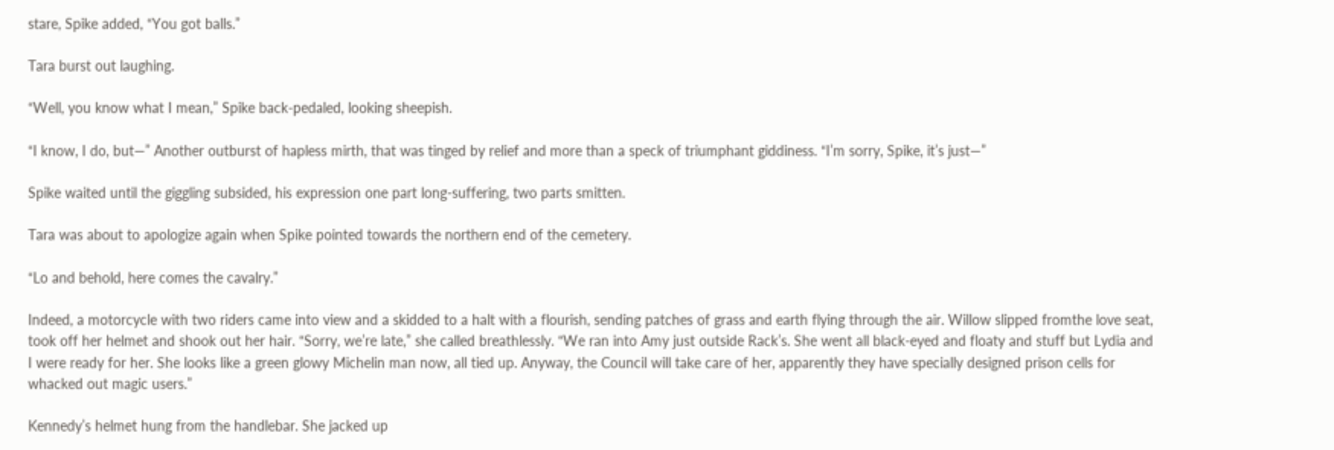stare, Spike added, “You got balls.”

Tara burst out laughing.

“Well, you know what I mean,” Spike back-pedaled, looking sheepish.

“I know, I do, but—” Another outburst of hapless mirth, that was tinged by relief and more than a speck of triumphant giddiness. “I’m sorry, Spike, it’s just—”

Spike waited until the giggling subsided, his expression one part long-suffering, two parts smitten.

Tara was about to apologize again when Spike pointed towards the northern end of the cemetery.

“Lo and behold, here comes the cavalry.”

Indeed, a motorcycle with two riders came into view and a skidded to a halt with a flourish, sending patches of grass and earth flying through the air. Willow slipped fromthe love seat, took off her helmet and shook out her hair. “Sorry, we’re late,” she called breathlessly. “We ran into Amy just outside Rack’s. She went all black-eyed and floaty and stuff but Lydia and I were ready for her. She looks like a green glowy Michelin man now, all tied up. Anyway, the Council will take care of her, apparently they have specially designed prison cells for whacked out magic users.”

Kennedy’s helmet hung from the handlebar. She jacked up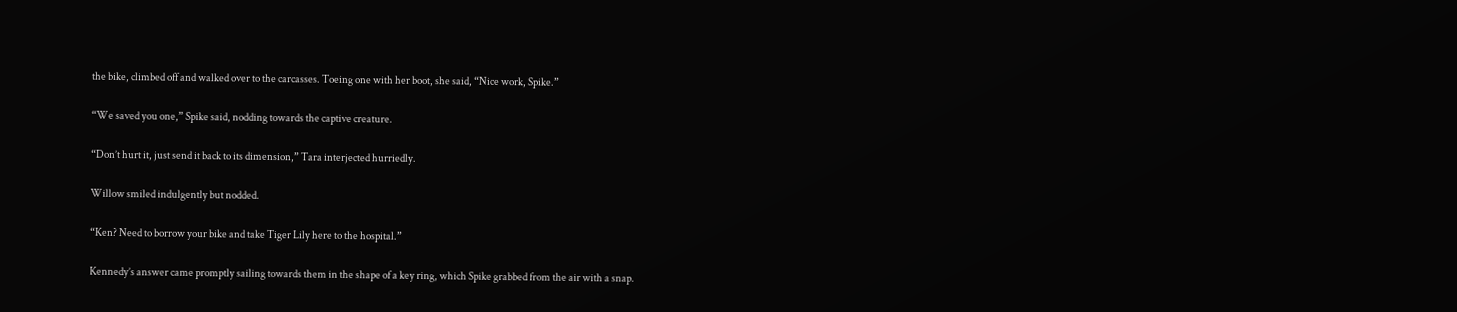the bike, climbed off and walked over to the carcasses. Toeing one with her boot, she said, “Nice work, Spike.”

“We saved you one,” Spike said, nodding towards the captive creature.

“Don’t hurt it, just send it back to its dimension,” Tara interjected hurriedly.

Willow smiled indulgently but nodded.

“Ken? Need to borrow your bike and take Tiger Lily here to the hospital.”

Kennedy’s answer came promptly sailing towards them in the shape of a key ring, which Spike grabbed from the air with a snap.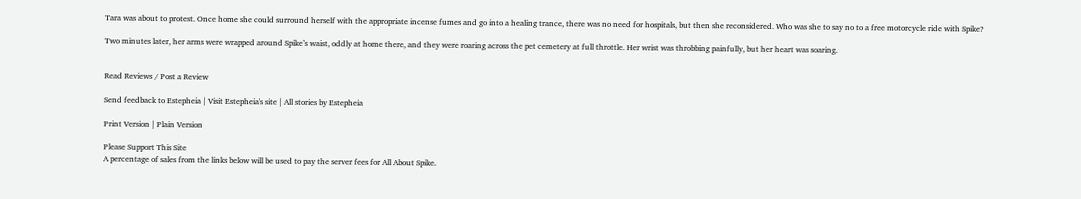Tara was about to protest. Once home she could surround herself with the appropriate incense fumes and go into a healing trance, there was no need for hospitals, but then she reconsidered. Who was she to say no to a free motorcycle ride with Spike?

Two minutes later, her arms were wrapped around Spike’s waist, oddly at home there, and they were roaring across the pet cemetery at full throttle. Her wrist was throbbing painfully, but her heart was soaring.


Read Reviews / Post a Review

Send feedback to Estepheia | Visit Estepheia's site | All stories by Estepheia

Print Version | Plain Version

Please Support This Site
A percentage of sales from the links below will be used to pay the server fees for All About Spike.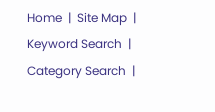Home  |  Site Map  |  Keyword Search  |  Category Search  |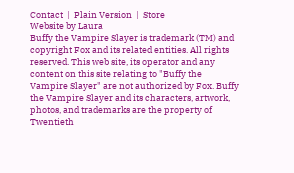Contact  |  Plain Version  |  Store
Website by Laura
Buffy the Vampire Slayer is trademark (TM) and copyright Fox and its related entities. All rights reserved. This web site, its operator and any content on this site relating to "Buffy the Vampire Slayer" are not authorized by Fox. Buffy the Vampire Slayer and its characters, artwork, photos, and trademarks are the property of Twentieth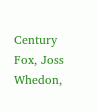Century Fox, Joss Whedon,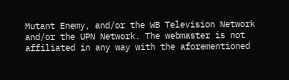Mutant Enemy, and/or the WB Television Network and/or the UPN Network. The webmaster is not affiliated in any way with the aforementioned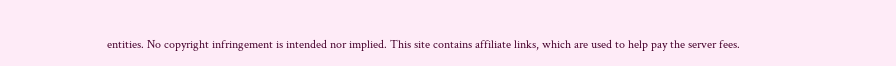entities. No copyright infringement is intended nor implied. This site contains affiliate links, which are used to help pay the server fees.